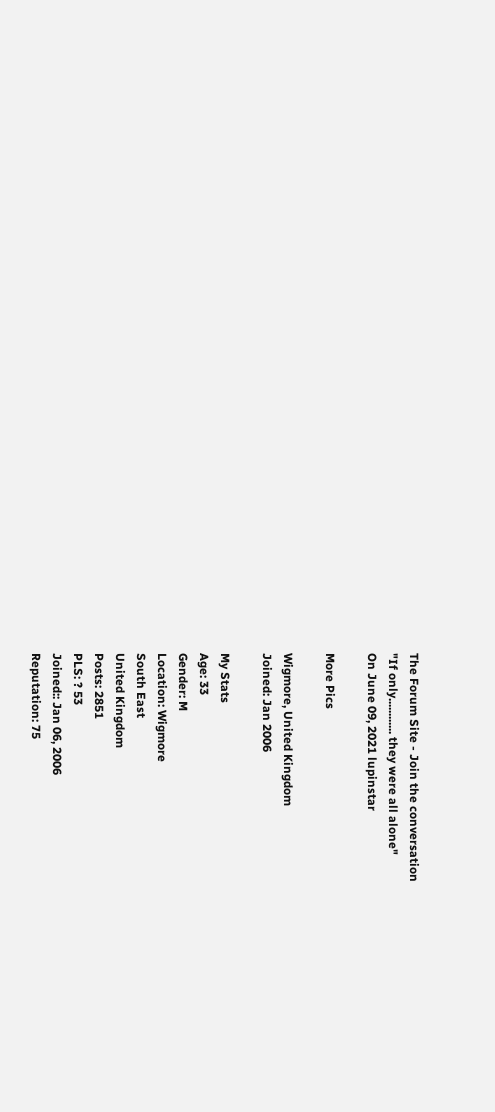The Forum Site - Join the conversation
"If only............ they were all alone"
On June 09, 2021 lupinstar

More Pics

Wigmore, United Kingdom
Joined: Jan 2006

My Stats
Age: 33
Gender: M
Location: Wigmore
South East
United Kingdom
Posts: 2851
PLS: ? 53
Joined:: Jan 06, 2006
Reputation: 75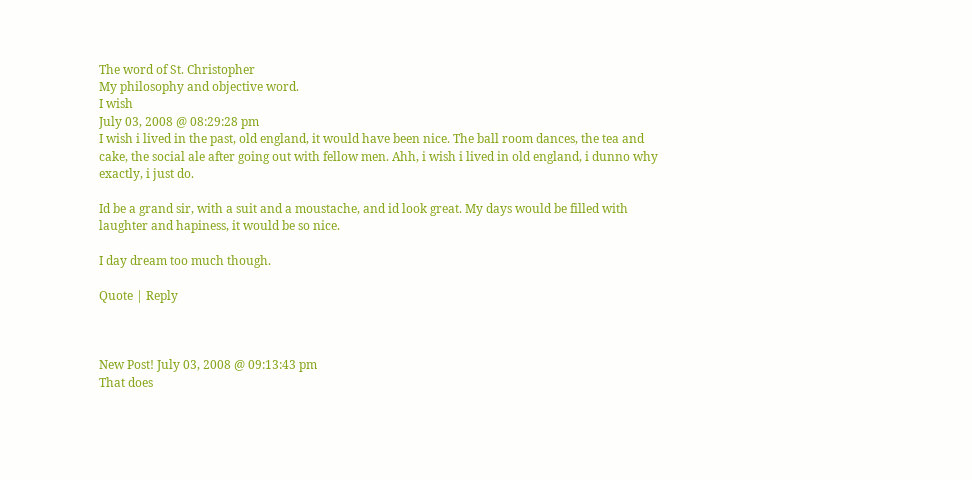The word of St. Christopher
My philosophy and objective word.
I wish
July 03, 2008 @ 08:29:28 pm
I wish i lived in the past, old england, it would have been nice. The ball room dances, the tea and cake, the social ale after going out with fellow men. Ahh, i wish i lived in old england, i dunno why exactly, i just do.

Id be a grand sir, with a suit and a moustache, and id look great. My days would be filled with laughter and hapiness, it would be so nice.

I day dream too much though.

Quote | Reply



New Post! July 03, 2008 @ 09:13:43 pm
That does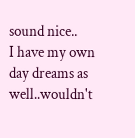sound nice..
I have my own day dreams as well..wouldn't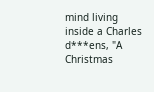mind living inside a Charles d***ens, "A Christmas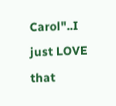Carol"..I just LOVE that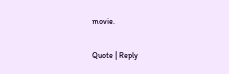movie.

Quote | Reply